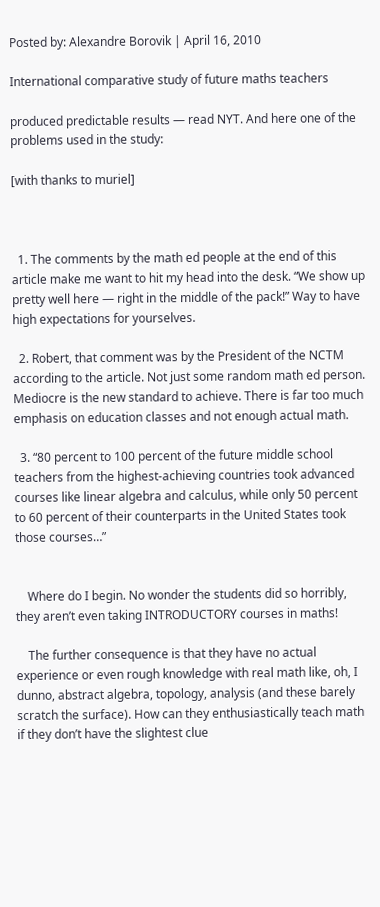Posted by: Alexandre Borovik | April 16, 2010

International comparative study of future maths teachers

produced predictable results — read NYT. And here one of the problems used in the study:

[with thanks to muriel]



  1. The comments by the math ed people at the end of this article make me want to hit my head into the desk. “We show up pretty well here — right in the middle of the pack!” Way to have high expectations for yourselves.

  2. Robert, that comment was by the President of the NCTM according to the article. Not just some random math ed person. Mediocre is the new standard to achieve. There is far too much emphasis on education classes and not enough actual math.

  3. “80 percent to 100 percent of the future middle school teachers from the highest-achieving countries took advanced courses like linear algebra and calculus, while only 50 percent to 60 percent of their counterparts in the United States took those courses…”


    Where do I begin. No wonder the students did so horribly, they aren’t even taking INTRODUCTORY courses in maths!

    The further consequence is that they have no actual experience or even rough knowledge with real math like, oh, I dunno, abstract algebra, topology, analysis (and these barely scratch the surface). How can they enthusiastically teach math if they don’t have the slightest clue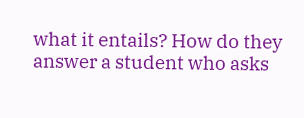what it entails? How do they answer a student who asks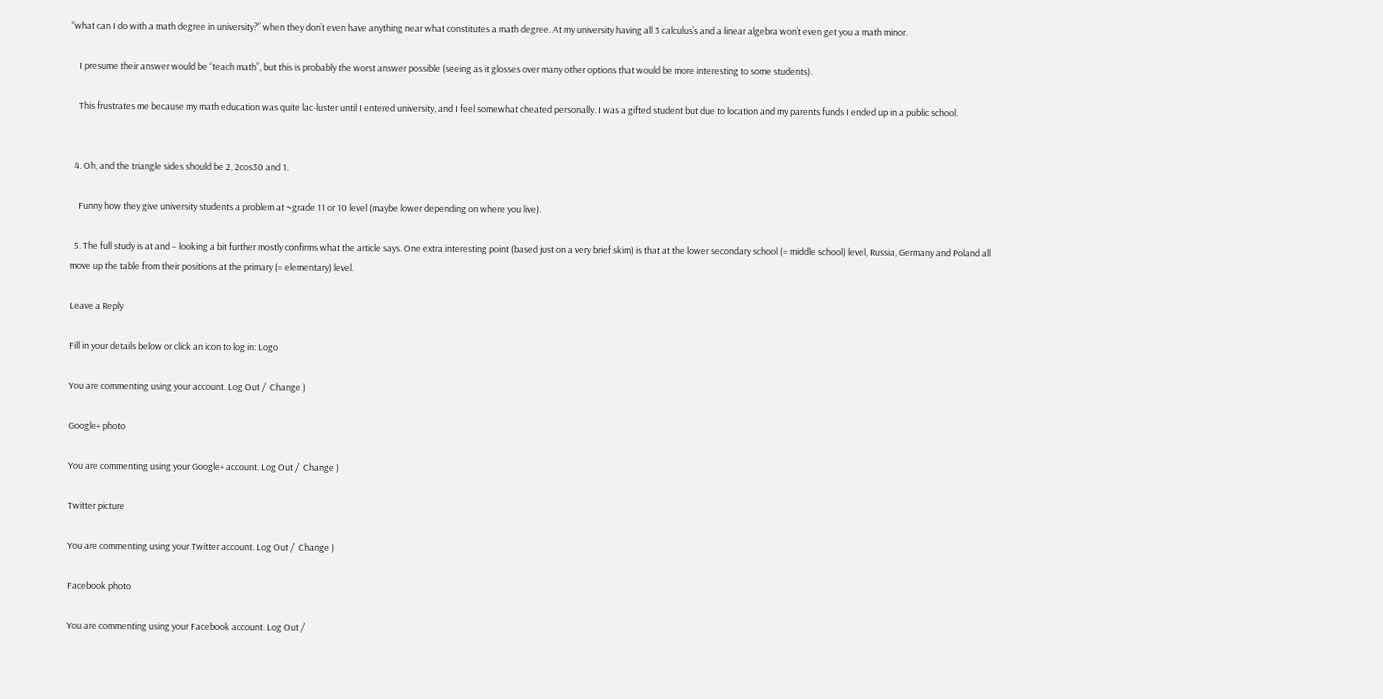“what can I do with a math degree in university?” when they don’t even have anything near what constitutes a math degree. At my university having all 3 calculus’s and a linear algebra won’t even get you a math minor.

    I presume their answer would be “teach math”, but this is probably the worst answer possible (seeing as it glosses over many other options that would be more interesting to some students).

    This frustrates me because my math education was quite lac-luster until I entered university, and I feel somewhat cheated personally. I was a gifted student but due to location and my parents funds I ended up in a public school.


  4. Oh, and the triangle sides should be 2, 2cos30 and 1.

    Funny how they give university students a problem at ~grade 11 or 10 level (maybe lower depending on where you live).

  5. The full study is at and – looking a bit further mostly confirms what the article says. One extra interesting point (based just on a very brief skim) is that at the lower secondary school (= middle school) level, Russia, Germany and Poland all move up the table from their positions at the primary (= elementary) level.

Leave a Reply

Fill in your details below or click an icon to log in: Logo

You are commenting using your account. Log Out /  Change )

Google+ photo

You are commenting using your Google+ account. Log Out /  Change )

Twitter picture

You are commenting using your Twitter account. Log Out /  Change )

Facebook photo

You are commenting using your Facebook account. Log Out /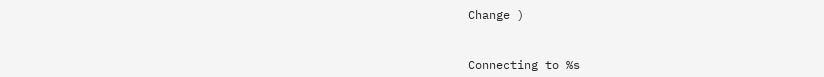Change )


Connecting to %s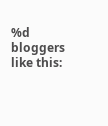%d bloggers like this: